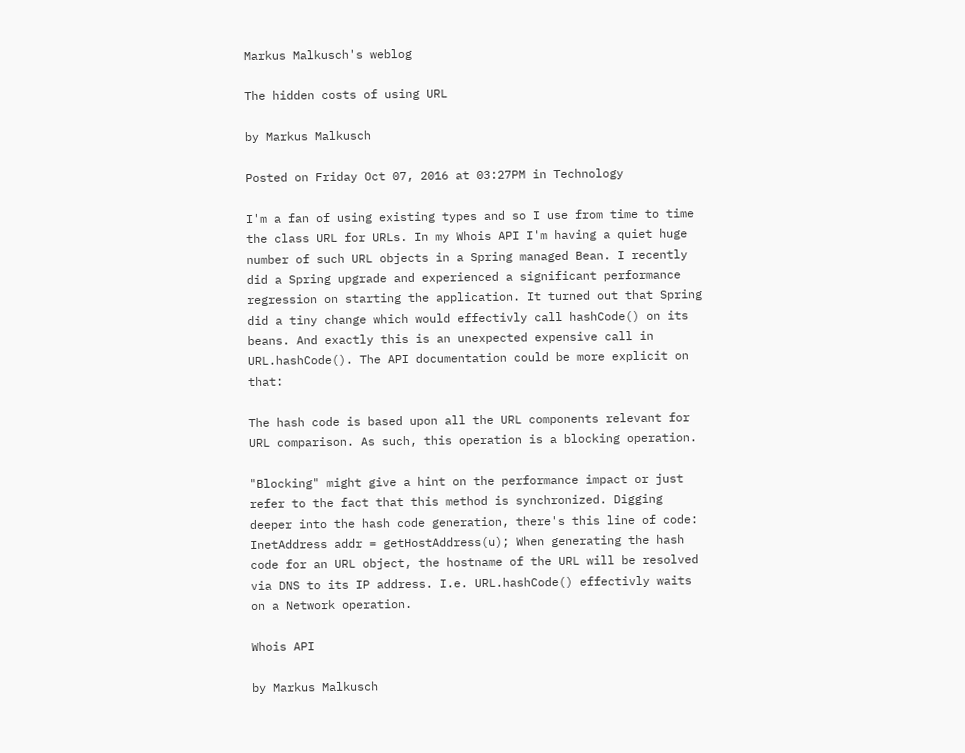Markus Malkusch's weblog

The hidden costs of using URL

by Markus Malkusch

Posted on Friday Oct 07, 2016 at 03:27PM in Technology

I'm a fan of using existing types and so I use from time to time the class URL for URLs. In my Whois API I'm having a quiet huge number of such URL objects in a Spring managed Bean. I recently did a Spring upgrade and experienced a significant performance regression on starting the application. It turned out that Spring did a tiny change which would effectivly call hashCode() on its beans. And exactly this is an unexpected expensive call in URL.hashCode(). The API documentation could be more explicit on that:

The hash code is based upon all the URL components relevant for URL comparison. As such, this operation is a blocking operation.

"Blocking" might give a hint on the performance impact or just refer to the fact that this method is synchronized. Digging deeper into the hash code generation, there's this line of code: InetAddress addr = getHostAddress(u); When generating the hash code for an URL object, the hostname of the URL will be resolved via DNS to its IP address. I.e. URL.hashCode() effectivly waits on a Network operation.

Whois API

by Markus Malkusch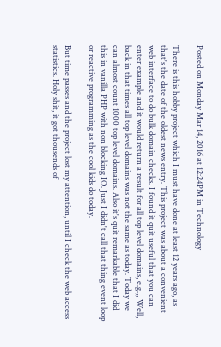Posted on Monday Mar 14, 2016 at 12:24PM in Technology

There is this hobby project which I must have done at least 12 years ago, as that's the date of the oldest news entry. This project was about a convenient web interface to do bulk domain checks. I found it quit useful that you can enter example and it would return a result for all top level domains, e.g.,, Well, back in that times all top level domains was not the same as today. Today we can almost count 1000 top level domains. Also it's quit remarkable that I did this in vanilla PHP with non blocking IO. Just I didn't call that thing event loop or reactive programming as the cool kids do today.

But time passes and the project lost my attention, until I check the web access statistics. Holy shit, it got thousends of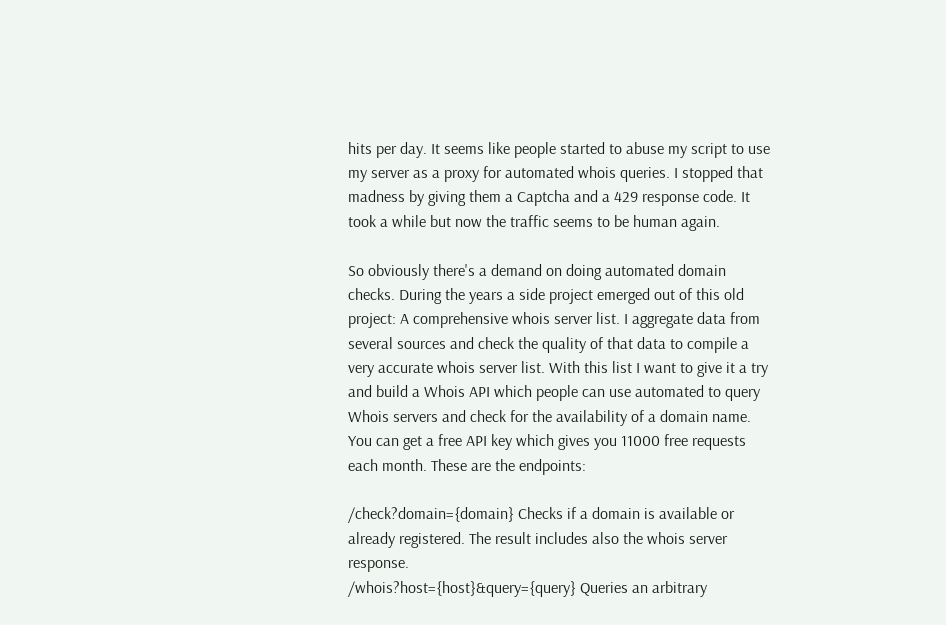hits per day. It seems like people started to abuse my script to use my server as a proxy for automated whois queries. I stopped that madness by giving them a Captcha and a 429 response code. It took a while but now the traffic seems to be human again.

So obviously there's a demand on doing automated domain checks. During the years a side project emerged out of this old project: A comprehensive whois server list. I aggregate data from several sources and check the quality of that data to compile a very accurate whois server list. With this list I want to give it a try and build a Whois API which people can use automated to query Whois servers and check for the availability of a domain name. You can get a free API key which gives you 11000 free requests each month. These are the endpoints:

/check?domain={domain} Checks if a domain is available or already registered. The result includes also the whois server response.
/whois?host={host}&query={query} Queries an arbitrary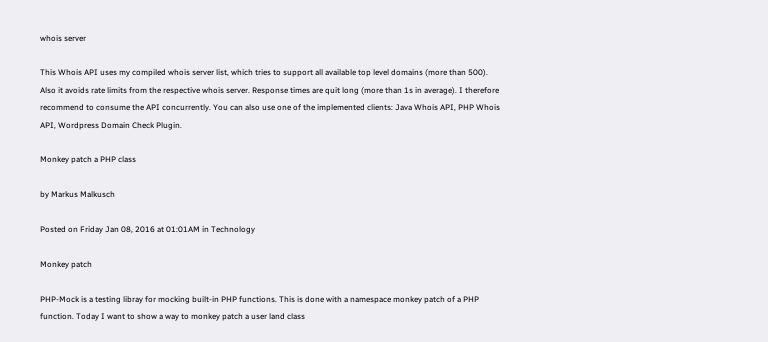whois server

This Whois API uses my compiled whois server list, which tries to support all available top level domains (more than 500). Also it avoids rate limits from the respective whois server. Response times are quit long (more than 1s in average). I therefore recommend to consume the API concurrently. You can also use one of the implemented clients: Java Whois API, PHP Whois API, Wordpress Domain Check Plugin.

Monkey patch a PHP class

by Markus Malkusch

Posted on Friday Jan 08, 2016 at 01:01AM in Technology

Monkey patch

PHP-Mock is a testing libray for mocking built-in PHP functions. This is done with a namespace monkey patch of a PHP function. Today I want to show a way to monkey patch a user land class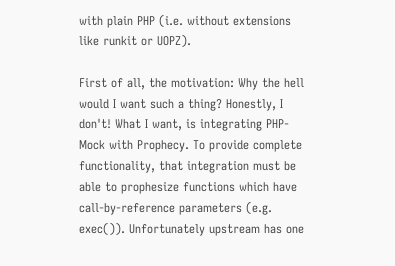with plain PHP (i.e. without extensions like runkit or UOPZ).

First of all, the motivation: Why the hell would I want such a thing? Honestly, I don't! What I want, is integrating PHP-Mock with Prophecy. To provide complete functionality, that integration must be able to prophesize functions which have call-by-reference parameters (e.g. exec()). Unfortunately upstream has one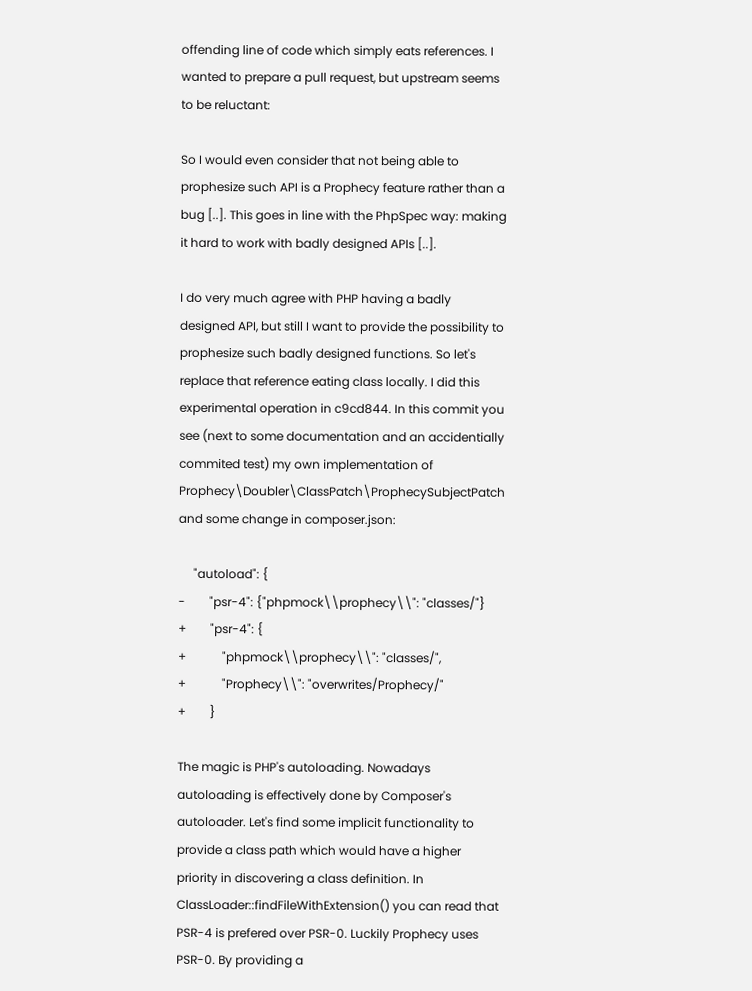offending line of code which simply eats references. I wanted to prepare a pull request, but upstream seems to be reluctant:

So I would even consider that not being able to prophesize such API is a Prophecy feature rather than a bug [..]. This goes in line with the PhpSpec way: making it hard to work with badly designed APIs [..].

I do very much agree with PHP having a badly designed API, but still I want to provide the possibility to prophesize such badly designed functions. So let's replace that reference eating class locally. I did this experimental operation in c9cd844. In this commit you see (next to some documentation and an accidentially commited test) my own implementation of Prophecy\Doubler\ClassPatch\ProphecySubjectPatch and some change in composer.json:

     "autoload": {
-        "psr-4": {"phpmock\\prophecy\\": "classes/"}
+        "psr-4": {
+            "phpmock\\prophecy\\": "classes/",
+            "Prophecy\\": "overwrites/Prophecy/"
+        }

The magic is PHP's autoloading. Nowadays autoloading is effectively done by Composer's autoloader. Let's find some implicit functionality to provide a class path which would have a higher priority in discovering a class definition. In ClassLoader::findFileWithExtension() you can read that PSR-4 is prefered over PSR-0. Luckily Prophecy uses PSR-0. By providing a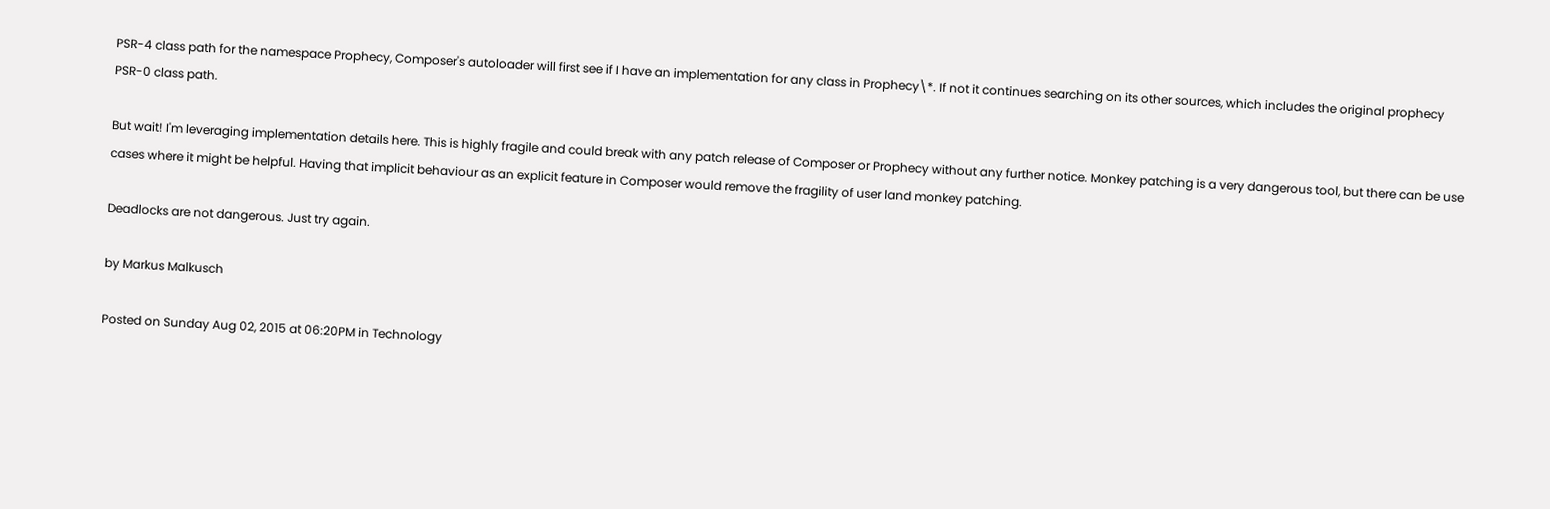PSR-4 class path for the namespace Prophecy, Composer's autoloader will first see if I have an implementation for any class in Prophecy\*. If not it continues searching on its other sources, which includes the original prophecy PSR-0 class path.

But wait! I'm leveraging implementation details here. This is highly fragile and could break with any patch release of Composer or Prophecy without any further notice. Monkey patching is a very dangerous tool, but there can be use cases where it might be helpful. Having that implicit behaviour as an explicit feature in Composer would remove the fragility of user land monkey patching.

Deadlocks are not dangerous. Just try again.

by Markus Malkusch

Posted on Sunday Aug 02, 2015 at 06:20PM in Technology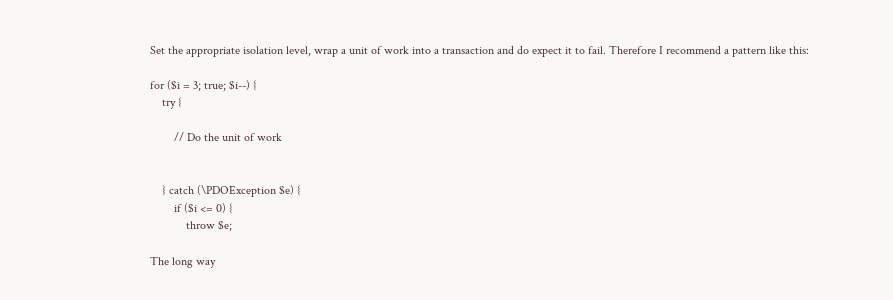Set the appropriate isolation level, wrap a unit of work into a transaction and do expect it to fail. Therefore I recommend a pattern like this:

for ($i = 3; true; $i--) {
    try {

        // Do the unit of work


    } catch (\PDOException $e) {
        if ($i <= 0) {
            throw $e;

The long way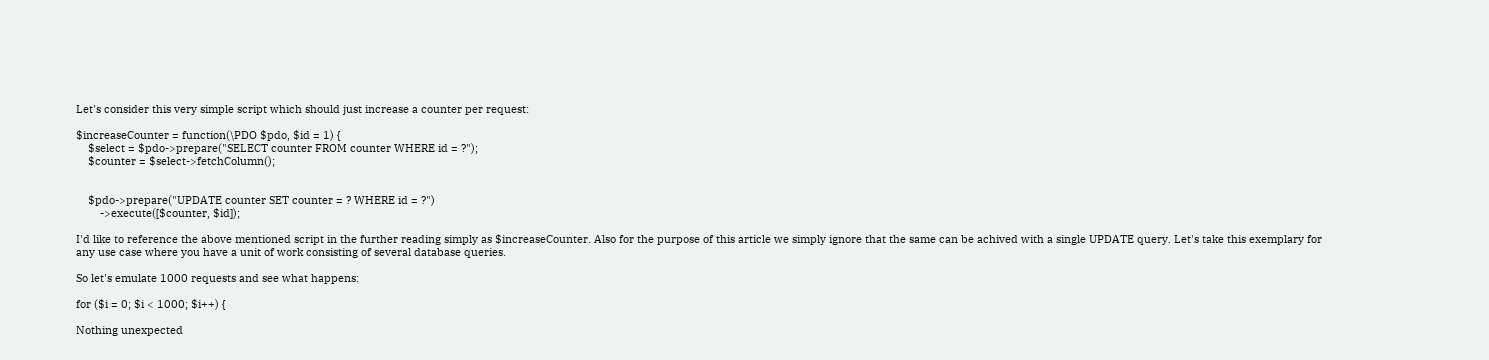Let's consider this very simple script which should just increase a counter per request:

$increaseCounter = function(\PDO $pdo, $id = 1) {
    $select = $pdo->prepare("SELECT counter FROM counter WHERE id = ?");
    $counter = $select->fetchColumn();


    $pdo->prepare("UPDATE counter SET counter = ? WHERE id = ?")
        ->execute([$counter, $id]);

I'd like to reference the above mentioned script in the further reading simply as $increaseCounter. Also for the purpose of this article we simply ignore that the same can be achived with a single UPDATE query. Let's take this exemplary for any use case where you have a unit of work consisting of several database queries.

So let's emulate 1000 requests and see what happens:

for ($i = 0; $i < 1000; $i++) {

Nothing unexpected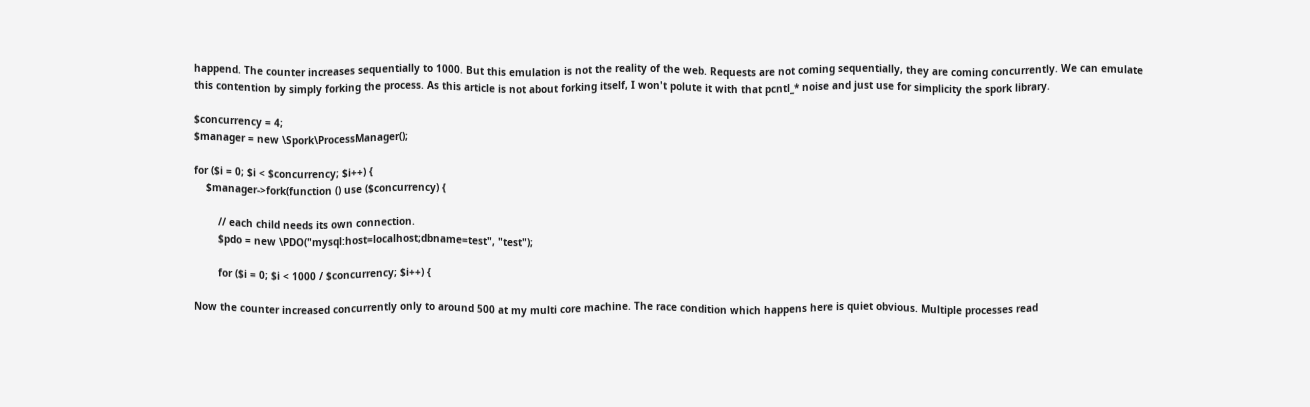happend. The counter increases sequentially to 1000. But this emulation is not the reality of the web. Requests are not coming sequentially, they are coming concurrently. We can emulate this contention by simply forking the process. As this article is not about forking itself, I won't polute it with that pcntl_* noise and just use for simplicity the spork library.

$concurrency = 4;
$manager = new \Spork\ProcessManager();

for ($i = 0; $i < $concurrency; $i++) {
    $manager->fork(function () use ($concurrency) {

        // each child needs its own connection.
        $pdo = new \PDO("mysql:host=localhost;dbname=test", "test");

        for ($i = 0; $i < 1000 / $concurrency; $i++) {

Now the counter increased concurrently only to around 500 at my multi core machine. The race condition which happens here is quiet obvious. Multiple processes read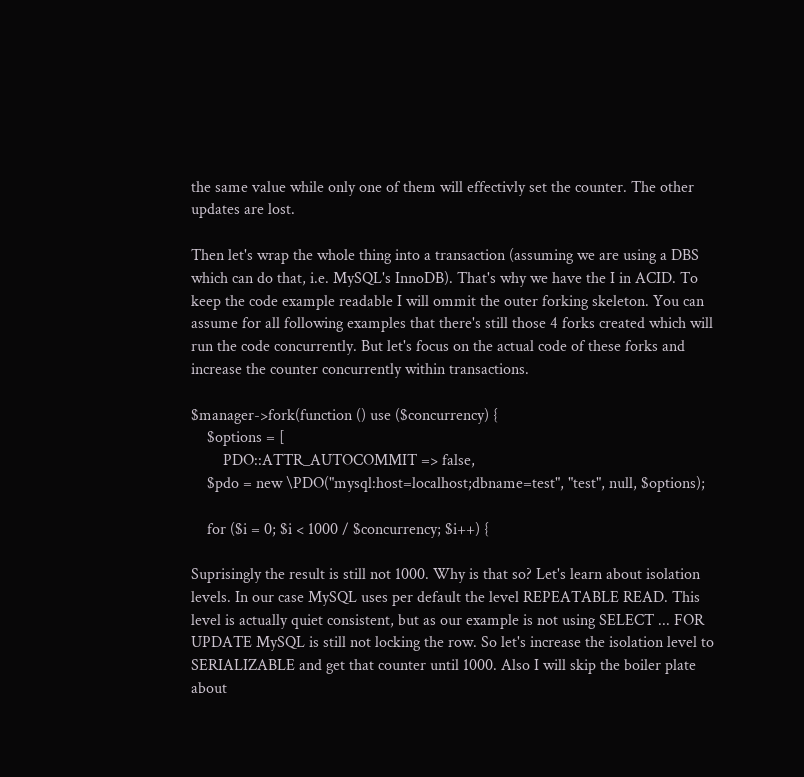the same value while only one of them will effectivly set the counter. The other updates are lost.

Then let's wrap the whole thing into a transaction (assuming we are using a DBS which can do that, i.e. MySQL's InnoDB). That's why we have the I in ACID. To keep the code example readable I will ommit the outer forking skeleton. You can assume for all following examples that there's still those 4 forks created which will run the code concurrently. But let's focus on the actual code of these forks and increase the counter concurrently within transactions.

$manager->fork(function () use ($concurrency) {
    $options = [
        PDO::ATTR_AUTOCOMMIT => false,
    $pdo = new \PDO("mysql:host=localhost;dbname=test", "test", null, $options);

    for ($i = 0; $i < 1000 / $concurrency; $i++) {

Suprisingly the result is still not 1000. Why is that so? Let's learn about isolation levels. In our case MySQL uses per default the level REPEATABLE READ. This level is actually quiet consistent, but as our example is not using SELECT ... FOR UPDATE MySQL is still not locking the row. So let's increase the isolation level to SERIALIZABLE and get that counter until 1000. Also I will skip the boiler plate about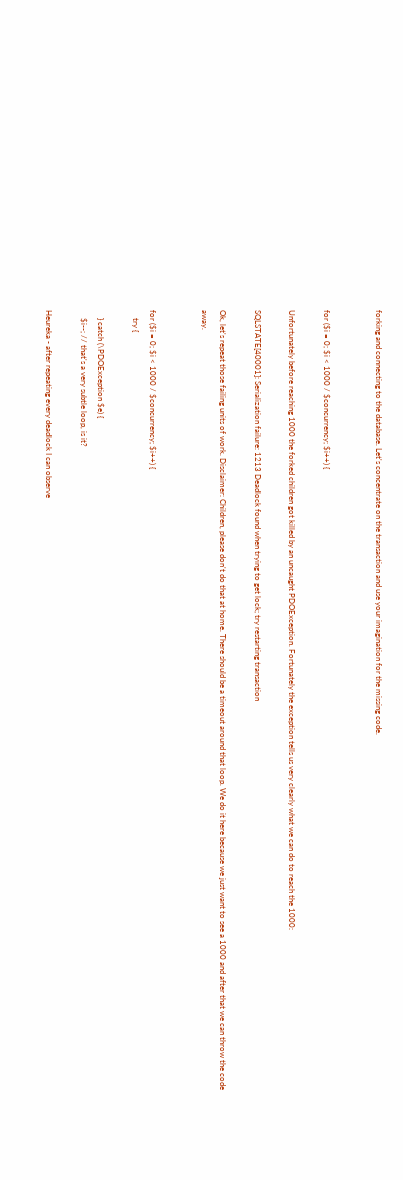forking and connecting to the database. Let's concentrate on the transaction and use your imagination for the missing code.


for ($i = 0; $i < 1000 / $concurrency; $i++) {

Unfortunately before reaching 1000 the forked children got killed by an uncaught PDOException. Fortunately the exception tells us very clearly what we can do to reach the 1000:

SQLSTATE[40001]: Serialization failure: 1213 Deadlock found when trying to get lock; try restarting transaction

Ok, let's repeat those failing units of work. Disclaimer: Children, please don't do that at home. There should be a timeout around that loop. We do it here because we just want to see a 1000 and after that we can throw the code away.


for ($i = 0; $i < 1000 / $concurrency; $i++) {
    try {

    } catch (\PDOException $e) {
    $i--; // that's a very subtle loop, is it?

Heureka - after repeating every deadlock I can observe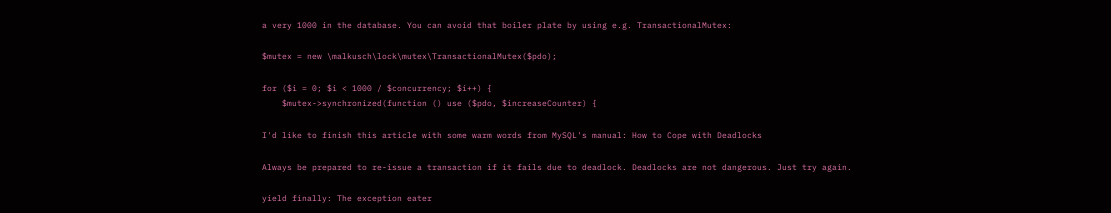a very 1000 in the database. You can avoid that boiler plate by using e.g. TransactionalMutex:

$mutex = new \malkusch\lock\mutex\TransactionalMutex($pdo);

for ($i = 0; $i < 1000 / $concurrency; $i++) {
    $mutex->synchronized(function () use ($pdo, $increaseCounter) {

I'd like to finish this article with some warm words from MySQL's manual: How to Cope with Deadlocks

Always be prepared to re-issue a transaction if it fails due to deadlock. Deadlocks are not dangerous. Just try again.

yield finally: The exception eater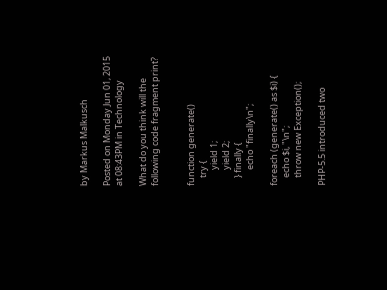by Markus Malkusch

Posted on Monday Jun 01, 2015 at 08:43PM in Technology

What do you think will the following code fragment print?


function generate()
    try {
        yield 1;
        yield 2;
    } finally {
        echo "finally\n";

foreach (generate() as $i) {
    echo $i, "\n";
    throw new Exception();

PHP-5.5 introduced two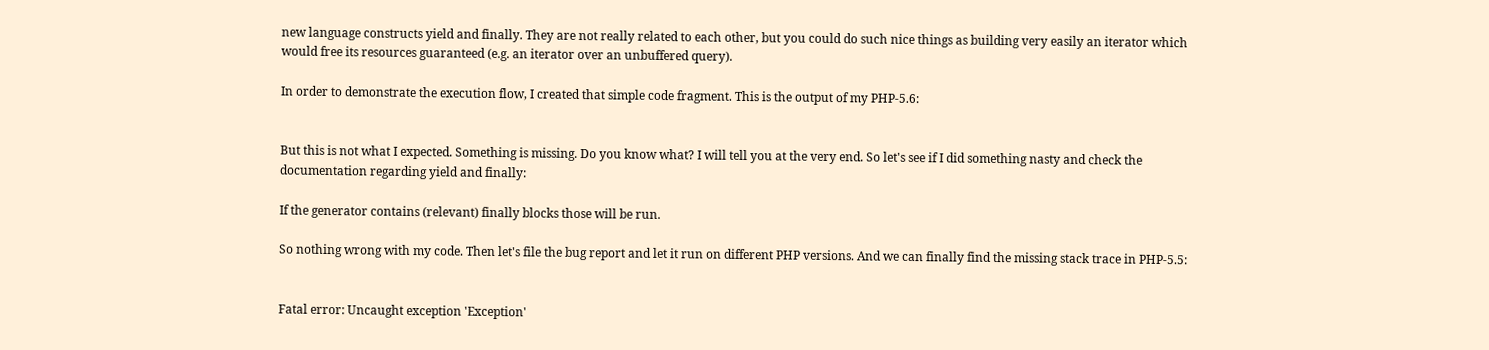new language constructs yield and finally. They are not really related to each other, but you could do such nice things as building very easily an iterator which would free its resources guaranteed (e.g. an iterator over an unbuffered query).

In order to demonstrate the execution flow, I created that simple code fragment. This is the output of my PHP-5.6:


But this is not what I expected. Something is missing. Do you know what? I will tell you at the very end. So let's see if I did something nasty and check the documentation regarding yield and finally:

If the generator contains (relevant) finally blocks those will be run.

So nothing wrong with my code. Then let's file the bug report and let it run on different PHP versions. And we can finally find the missing stack trace in PHP-5.5:


Fatal error: Uncaught exception 'Exception'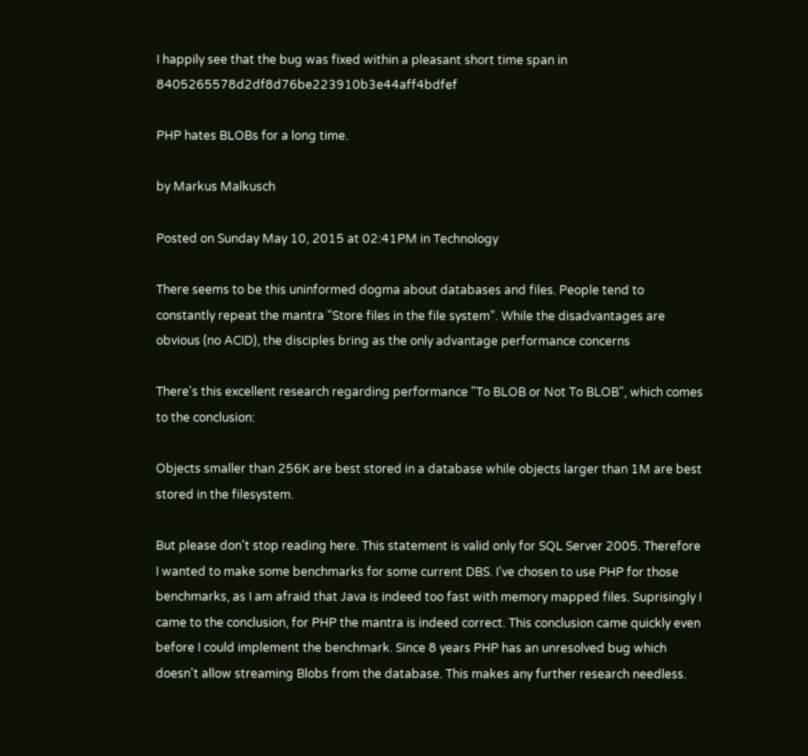I happily see that the bug was fixed within a pleasant short time span in 8405265578d2df8d76be223910b3e44aff4bdfef

PHP hates BLOBs for a long time.

by Markus Malkusch

Posted on Sunday May 10, 2015 at 02:41PM in Technology

There seems to be this uninformed dogma about databases and files. People tend to constantly repeat the mantra "Store files in the file system". While the disadvantages are obvious (no ACID), the disciples bring as the only advantage performance concerns

There's this excellent research regarding performance "To BLOB or Not To BLOB", which comes to the conclusion:

Objects smaller than 256K are best stored in a database while objects larger than 1M are best stored in the filesystem.

But please don't stop reading here. This statement is valid only for SQL Server 2005. Therefore I wanted to make some benchmarks for some current DBS. I've chosen to use PHP for those benchmarks, as I am afraid that Java is indeed too fast with memory mapped files. Suprisingly I came to the conclusion, for PHP the mantra is indeed correct. This conclusion came quickly even before I could implement the benchmark. Since 8 years PHP has an unresolved bug which doesn't allow streaming Blobs from the database. This makes any further research needless.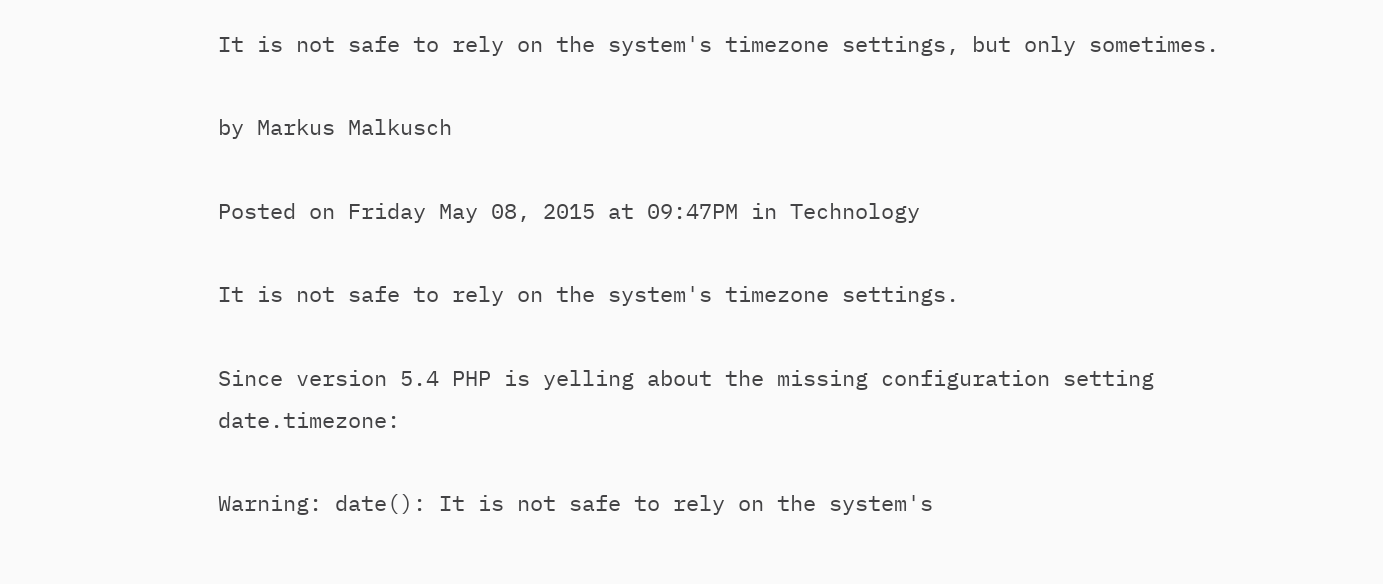It is not safe to rely on the system's timezone settings, but only sometimes.

by Markus Malkusch

Posted on Friday May 08, 2015 at 09:47PM in Technology

It is not safe to rely on the system's timezone settings.

Since version 5.4 PHP is yelling about the missing configuration setting date.timezone:

Warning: date(): It is not safe to rely on the system's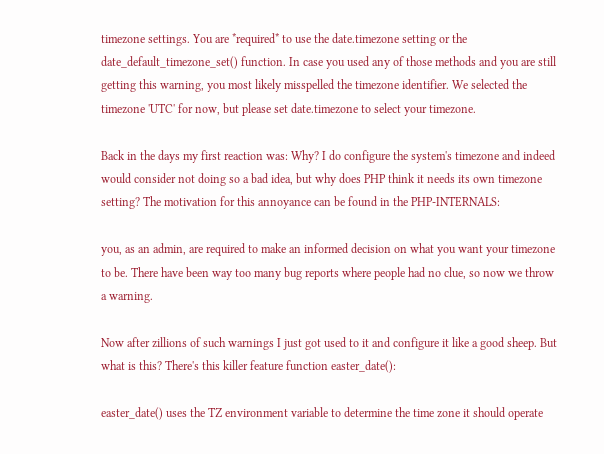timezone settings. You are *required* to use the date.timezone setting or the date_default_timezone_set() function. In case you used any of those methods and you are still getting this warning, you most likely misspelled the timezone identifier. We selected the timezone 'UTC' for now, but please set date.timezone to select your timezone.

Back in the days my first reaction was: Why? I do configure the system's timezone and indeed would consider not doing so a bad idea, but why does PHP think it needs its own timezone setting? The motivation for this annoyance can be found in the PHP-INTERNALS:

you, as an admin, are required to make an informed decision on what you want your timezone to be. There have been way too many bug reports where people had no clue, so now we throw a warning.

Now after zillions of such warnings I just got used to it and configure it like a good sheep. But what is this? There's this killer feature function easter_date():

easter_date() uses the TZ environment variable to determine the time zone it should operate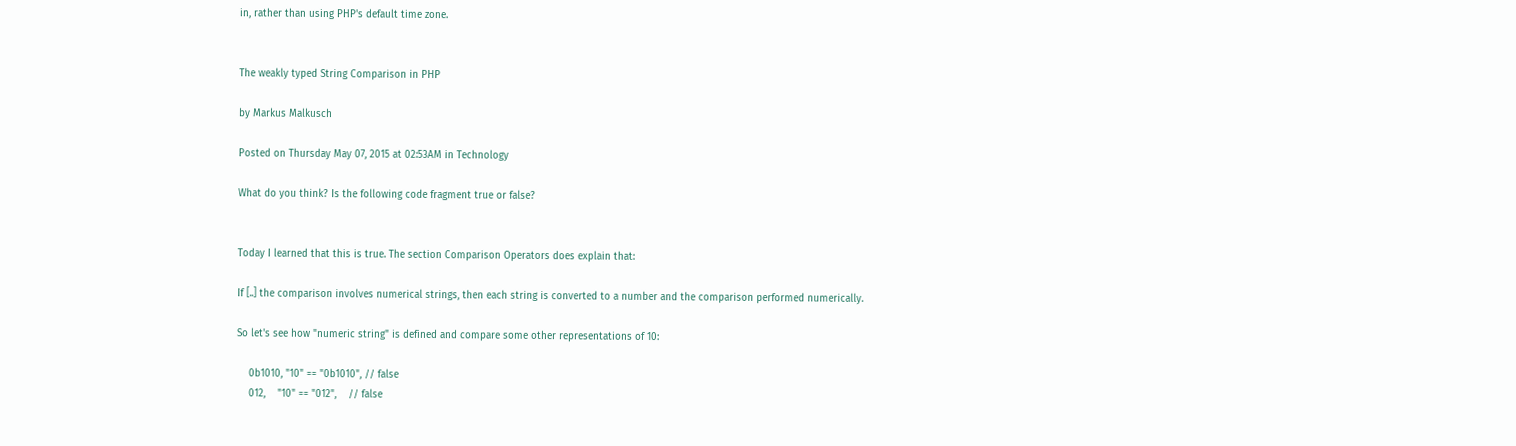in, rather than using PHP's default time zone.


The weakly typed String Comparison in PHP

by Markus Malkusch

Posted on Thursday May 07, 2015 at 02:53AM in Technology

What do you think? Is the following code fragment true or false?


Today I learned that this is true. The section Comparison Operators does explain that:

If [..] the comparison involves numerical strings, then each string is converted to a number and the comparison performed numerically.

So let's see how "numeric string" is defined and compare some other representations of 10:

    0b1010, "10" == "0b1010", // false
    012,    "10" == "012",    // false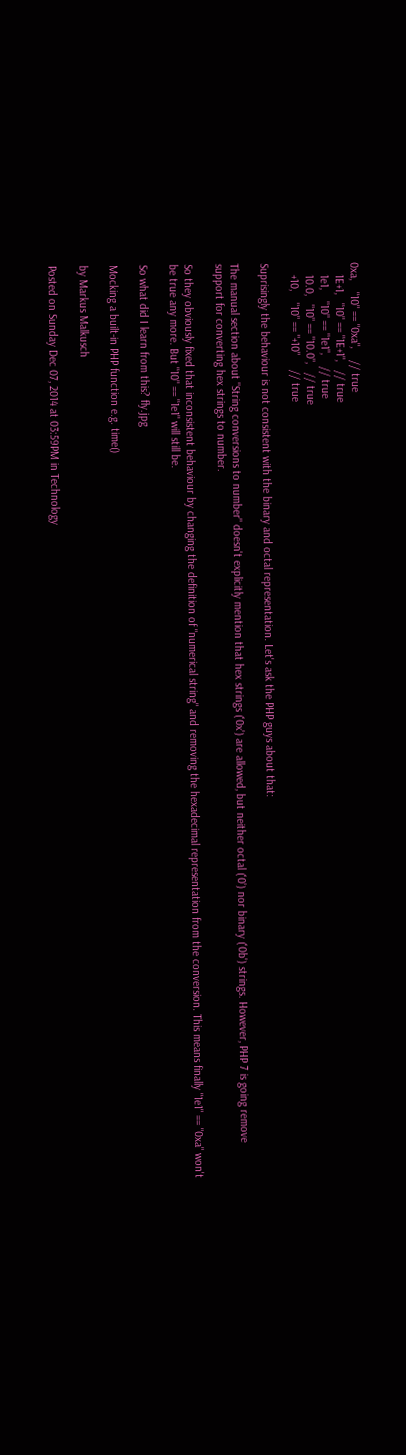0xa,    "10" == "0xa",    // true
    1E+1,   "10" == "1E+1",   // true
    1e1,    "10" == "1e1",    // true
    10.0,   "10" == "10.0",   // true
    +10,    "10" == "+10"     // true

Suprisingly the behaviour is not consistent with the binary and octal representation. Let's ask the PHP guys about that:

The manual section about "String conversions to number" doesn't explicitly mention that hex strings ('0x') are allowed, but neither octal ('0') nor binary ('0b') strings. However, PHP 7 is going remove support for converting hex strings to number.

So they obviously fixed that inconsistent behaviour by changing the definition of "numerical string" and removing the hexadecimal representation from the conversion. This means finally "1e1" == "0xa" won't be true any more. But "10" == "1e1" will still be.

So what did I learn from this? fly.jpg

Mocking a built-in PHP function e.g. time()

by Markus Malkusch

Posted on Sunday Dec 07, 2014 at 03:59PM in Technology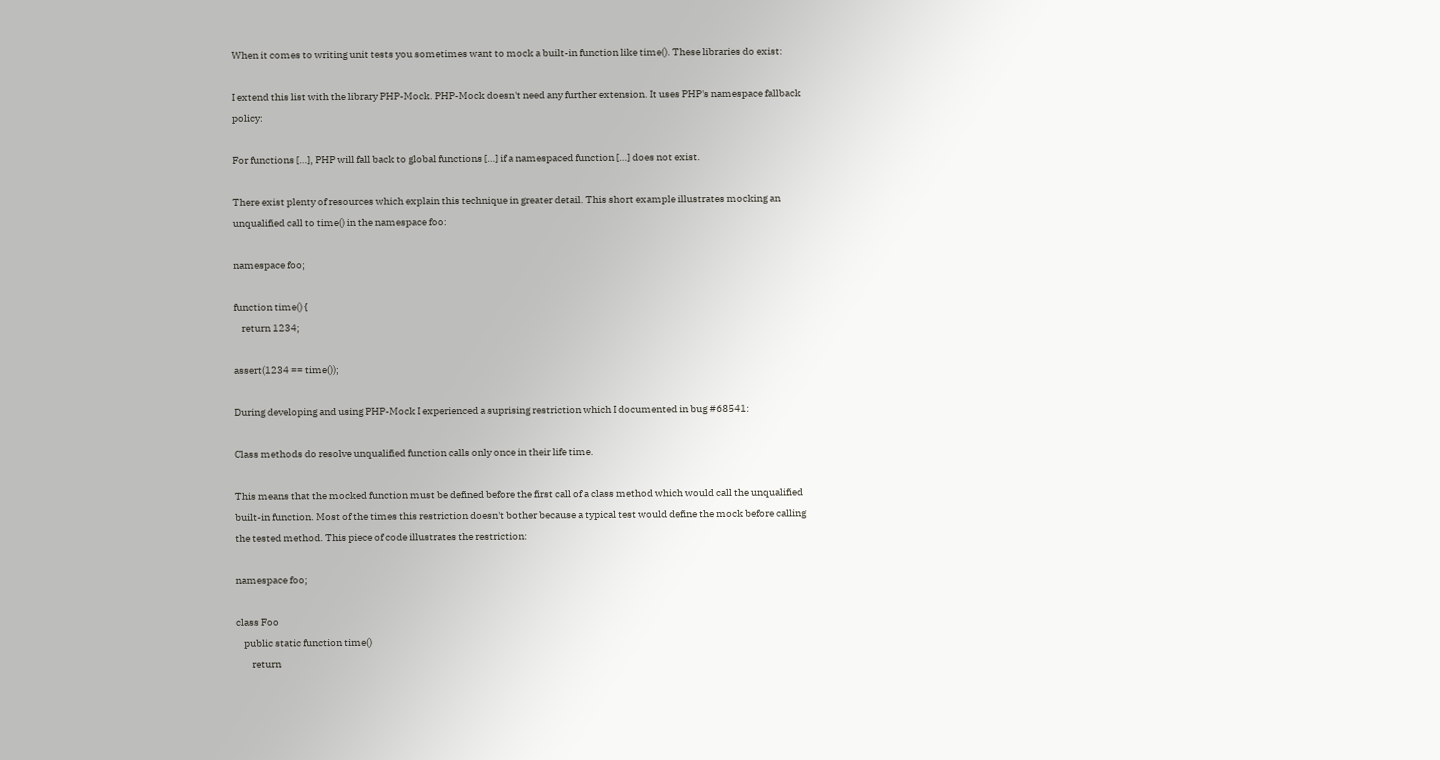When it comes to writing unit tests you sometimes want to mock a built-in function like time(). These libraries do exist:

I extend this list with the library PHP-Mock. PHP-Mock doesn't need any further extension. It uses PHP's namespace fallback policy:

For functions […], PHP will fall back to global functions […] if a namespaced function […] does not exist.

There exist plenty of resources which explain this technique in greater detail. This short example illustrates mocking an unqualified call to time() in the namespace foo:

namespace foo;

function time() {
    return 1234;

assert(1234 == time());

During developing and using PHP-Mock I experienced a suprising restriction which I documented in bug #68541:

Class methods do resolve unqualified function calls only once in their life time.

This means that the mocked function must be defined before the first call of a class method which would call the unqualified built-in function. Most of the times this restriction doesn't bother because a typical test would define the mock before calling the tested method. This piece of code illustrates the restriction:

namespace foo;

class Foo
    public static function time()
        return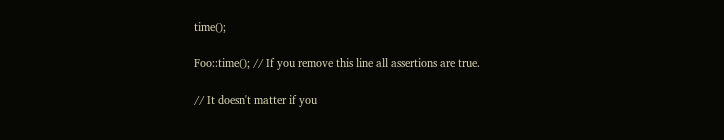time();

Foo::time(); // If you remove this line all assertions are true.

// It doesn't matter if you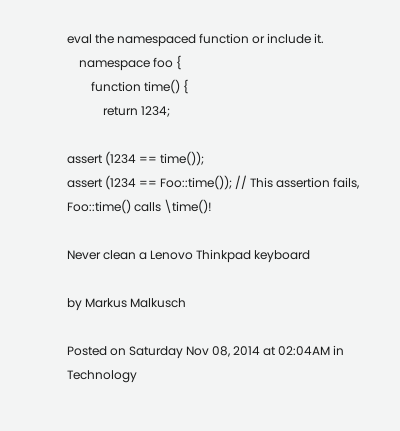eval the namespaced function or include it.
    namespace foo {
        function time() {
            return 1234;

assert (1234 == time());
assert (1234 == Foo::time()); // This assertion fails, Foo::time() calls \time()!

Never clean a Lenovo Thinkpad keyboard

by Markus Malkusch

Posted on Saturday Nov 08, 2014 at 02:04AM in Technology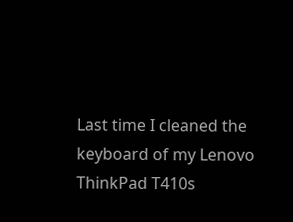Last time I cleaned the keyboard of my Lenovo ThinkPad T410s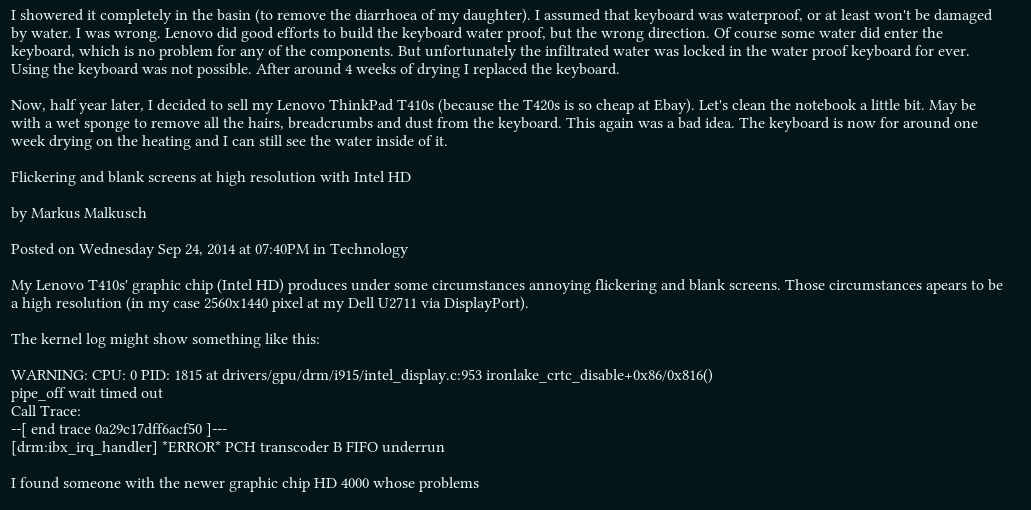I showered it completely in the basin (to remove the diarrhoea of my daughter). I assumed that keyboard was waterproof, or at least won't be damaged by water. I was wrong. Lenovo did good efforts to build the keyboard water proof, but the wrong direction. Of course some water did enter the keyboard, which is no problem for any of the components. But unfortunately the infiltrated water was locked in the water proof keyboard for ever. Using the keyboard was not possible. After around 4 weeks of drying I replaced the keyboard.

Now, half year later, I decided to sell my Lenovo ThinkPad T410s (because the T420s is so cheap at Ebay). Let's clean the notebook a little bit. May be with a wet sponge to remove all the hairs, breadcrumbs and dust from the keyboard. This again was a bad idea. The keyboard is now for around one week drying on the heating and I can still see the water inside of it.

Flickering and blank screens at high resolution with Intel HD

by Markus Malkusch

Posted on Wednesday Sep 24, 2014 at 07:40PM in Technology

My Lenovo T410s' graphic chip (Intel HD) produces under some circumstances annoying flickering and blank screens. Those circumstances apears to be a high resolution (in my case 2560x1440 pixel at my Dell U2711 via DisplayPort).

The kernel log might show something like this:

WARNING: CPU: 0 PID: 1815 at drivers/gpu/drm/i915/intel_display.c:953 ironlake_crtc_disable+0x86/0x816()
pipe_off wait timed out
Call Trace:
--[ end trace 0a29c17dff6acf50 ]---
[drm:ibx_irq_handler] *ERROR* PCH transcoder B FIFO underrun

I found someone with the newer graphic chip HD 4000 whose problems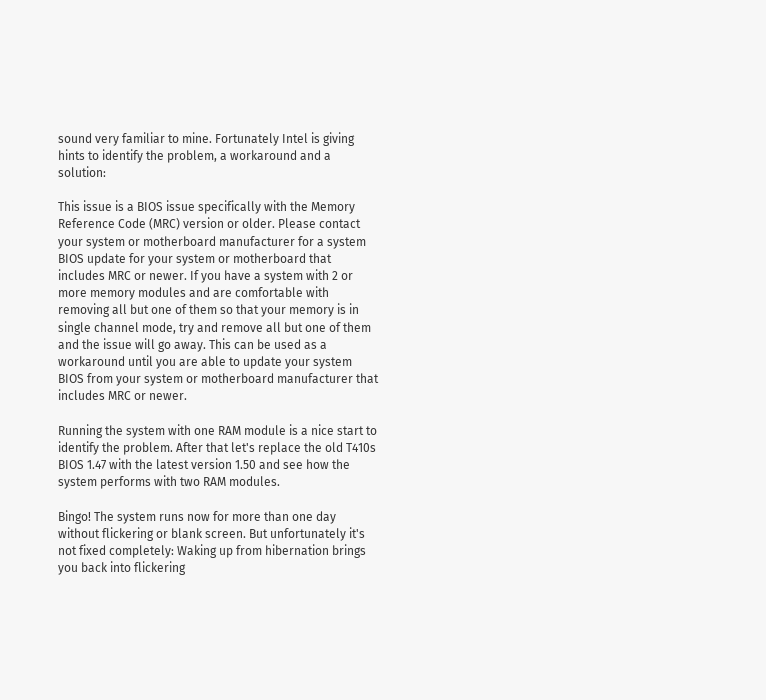sound very familiar to mine. Fortunately Intel is giving hints to identify the problem, a workaround and a solution:

This issue is a BIOS issue specifically with the Memory Reference Code (MRC) version or older. Please contact your system or motherboard manufacturer for a system BIOS update for your system or motherboard that includes MRC or newer. If you have a system with 2 or more memory modules and are comfortable with removing all but one of them so that your memory is in single channel mode, try and remove all but one of them and the issue will go away. This can be used as a workaround until you are able to update your system BIOS from your system or motherboard manufacturer that includes MRC or newer.

Running the system with one RAM module is a nice start to identify the problem. After that let's replace the old T410s BIOS 1.47 with the latest version 1.50 and see how the system performs with two RAM modules.

Bingo! The system runs now for more than one day without flickering or blank screen. But unfortunately it's not fixed completely: Waking up from hibernation brings you back into flickering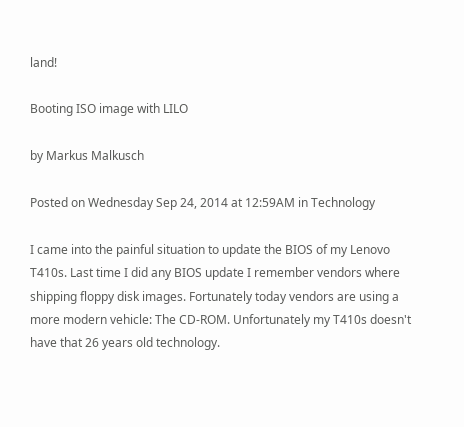land!

Booting ISO image with LILO

by Markus Malkusch

Posted on Wednesday Sep 24, 2014 at 12:59AM in Technology

I came into the painful situation to update the BIOS of my Lenovo T410s. Last time I did any BIOS update I remember vendors where shipping floppy disk images. Fortunately today vendors are using a more modern vehicle: The CD-ROM. Unfortunately my T410s doesn't have that 26 years old technology.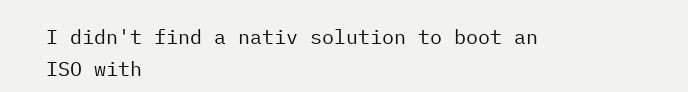I didn't find a nativ solution to boot an ISO with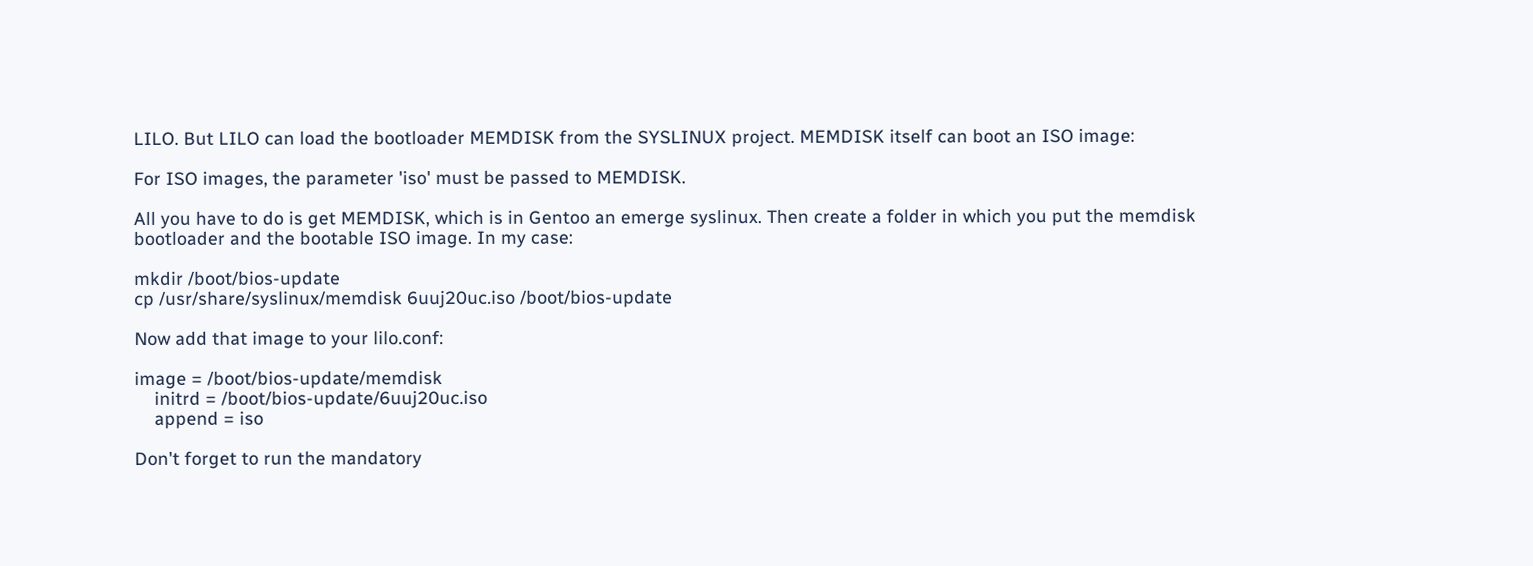LILO. But LILO can load the bootloader MEMDISK from the SYSLINUX project. MEMDISK itself can boot an ISO image:

For ISO images, the parameter 'iso' must be passed to MEMDISK.

All you have to do is get MEMDISK, which is in Gentoo an emerge syslinux. Then create a folder in which you put the memdisk bootloader and the bootable ISO image. In my case:

mkdir /boot/bios-update
cp /usr/share/syslinux/memdisk 6uuj20uc.iso /boot/bios-update

Now add that image to your lilo.conf:

image = /boot/bios-update/memdisk
    initrd = /boot/bios-update/6uuj20uc.iso
    append = iso

Don't forget to run the mandatory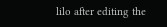lilo after editing the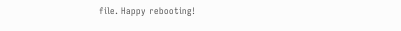file. Happy rebooting!